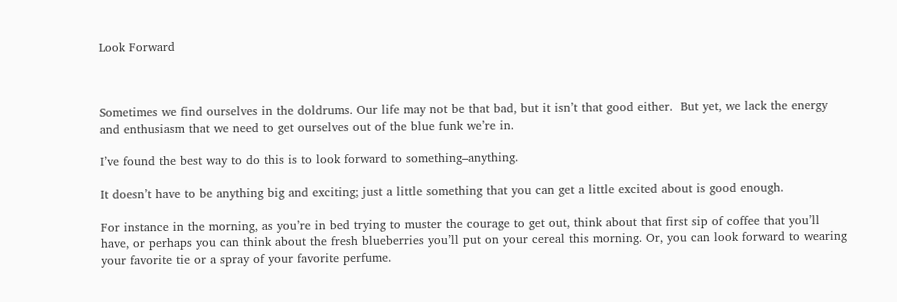Look Forward



Sometimes we find ourselves in the doldrums. Our life may not be that bad, but it isn’t that good either.  But yet, we lack the energy and enthusiasm that we need to get ourselves out of the blue funk we’re in.

I’ve found the best way to do this is to look forward to something–anything.

It doesn’t have to be anything big and exciting; just a little something that you can get a little excited about is good enough.

For instance in the morning, as you’re in bed trying to muster the courage to get out, think about that first sip of coffee that you’ll have, or perhaps you can think about the fresh blueberries you’ll put on your cereal this morning. Or, you can look forward to wearing your favorite tie or a spray of your favorite perfume.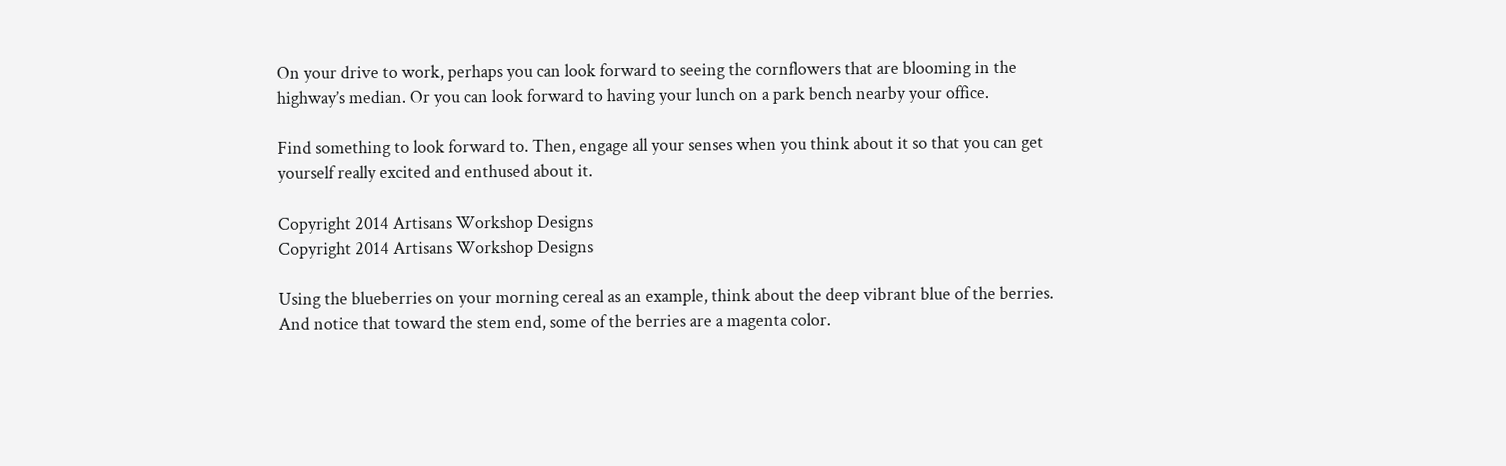On your drive to work, perhaps you can look forward to seeing the cornflowers that are blooming in the highway’s median. Or you can look forward to having your lunch on a park bench nearby your office.

Find something to look forward to. Then, engage all your senses when you think about it so that you can get yourself really excited and enthused about it.

Copyright 2014 Artisans Workshop Designs
Copyright 2014 Artisans Workshop Designs

Using the blueberries on your morning cereal as an example, think about the deep vibrant blue of the berries. And notice that toward the stem end, some of the berries are a magenta color.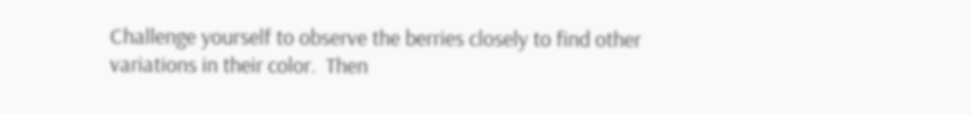Challenge yourself to observe the berries closely to find other variations in their color.  Then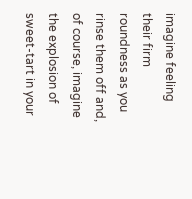imagine feeling their firm roundness as you rinse them off and, of course, imagine the explosion of sweet-tart in your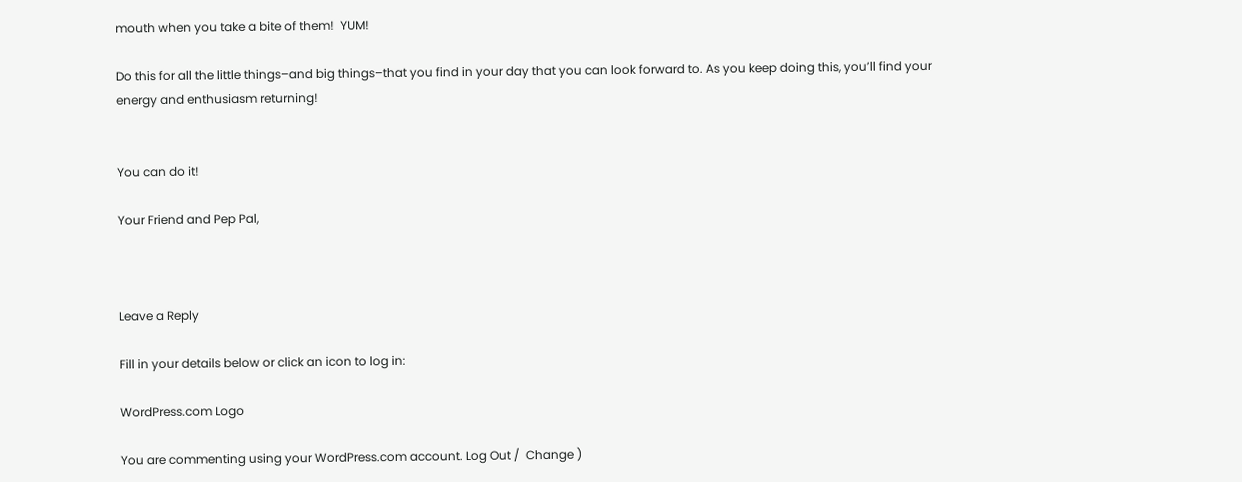mouth when you take a bite of them!  YUM!

Do this for all the little things–and big things–that you find in your day that you can look forward to. As you keep doing this, you’ll find your energy and enthusiasm returning!


You can do it!

Your Friend and Pep Pal,



Leave a Reply

Fill in your details below or click an icon to log in:

WordPress.com Logo

You are commenting using your WordPress.com account. Log Out /  Change )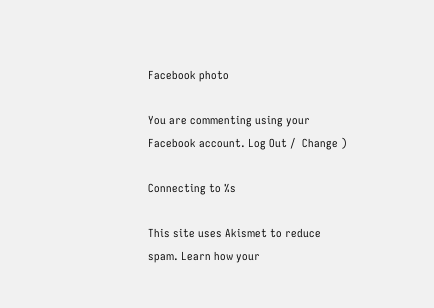Facebook photo

You are commenting using your Facebook account. Log Out /  Change )

Connecting to %s

This site uses Akismet to reduce spam. Learn how your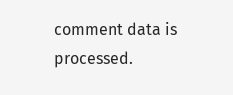comment data is processed.